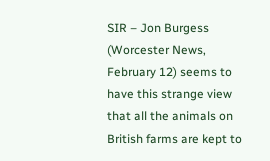SIR – Jon Burgess (Worcester News, February 12) seems to have this strange view that all the animals on British farms are kept to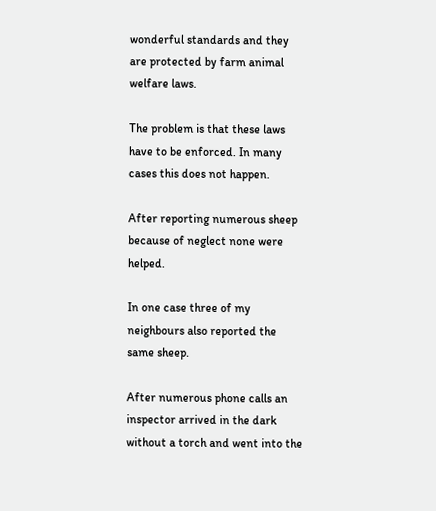wonderful standards and they are protected by farm animal welfare laws.

The problem is that these laws have to be enforced. In many cases this does not happen.

After reporting numerous sheep because of neglect none were helped.

In one case three of my neighbours also reported the same sheep.

After numerous phone calls an inspector arrived in the dark without a torch and went into the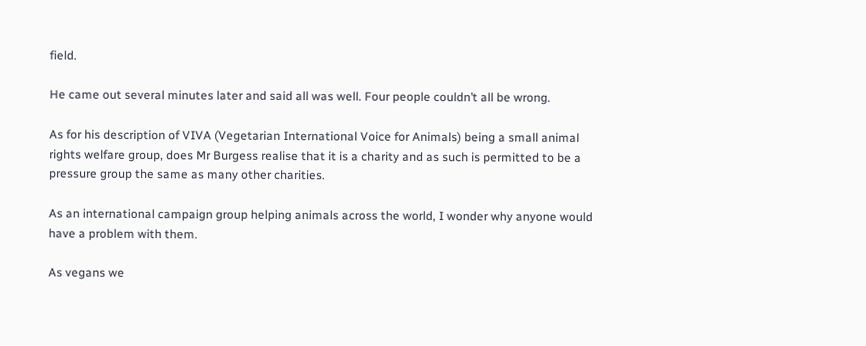field.

He came out several minutes later and said all was well. Four people couldn’t all be wrong.

As for his description of VIVA (Vegetarian International Voice for Animals) being a small animal rights welfare group, does Mr Burgess realise that it is a charity and as such is permitted to be a pressure group the same as many other charities.

As an international campaign group helping animals across the world, I wonder why anyone would have a problem with them.

As vegans we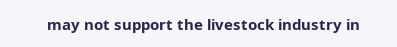may not support the livestock industry in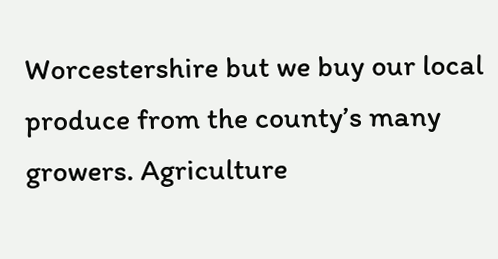Worcestershire but we buy our local produce from the county’s many growers. Agriculture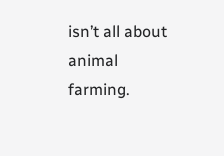isn’t all about animal farming.